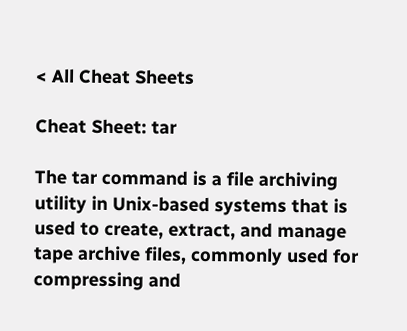< All Cheat Sheets

Cheat Sheet: tar

The tar command is a file archiving utility in Unix-based systems that is used to create, extract, and manage tape archive files, commonly used for compressing and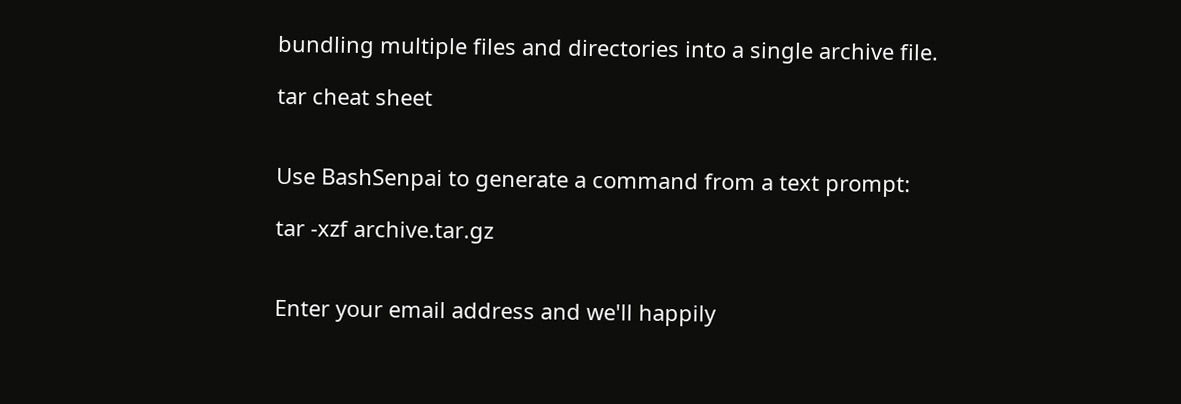bundling multiple files and directories into a single archive file.

tar cheat sheet


Use BashSenpai to generate a command from a text prompt:

tar -xzf archive.tar.gz


Enter your email address and we'll happily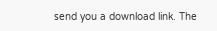send you a download link. The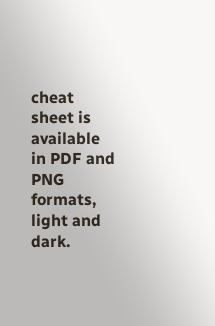cheat sheet is available in PDF and PNG formats, light and dark.